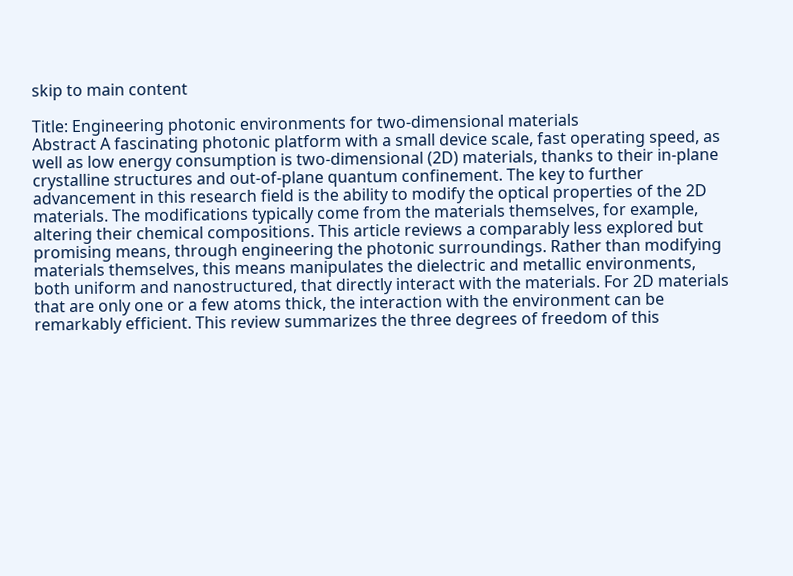skip to main content

Title: Engineering photonic environments for two-dimensional materials
Abstract A fascinating photonic platform with a small device scale, fast operating speed, as well as low energy consumption is two-dimensional (2D) materials, thanks to their in-plane crystalline structures and out-of-plane quantum confinement. The key to further advancement in this research field is the ability to modify the optical properties of the 2D materials. The modifications typically come from the materials themselves, for example, altering their chemical compositions. This article reviews a comparably less explored but promising means, through engineering the photonic surroundings. Rather than modifying materials themselves, this means manipulates the dielectric and metallic environments, both uniform and nanostructured, that directly interact with the materials. For 2D materials that are only one or a few atoms thick, the interaction with the environment can be remarkably efficient. This review summarizes the three degrees of freedom of this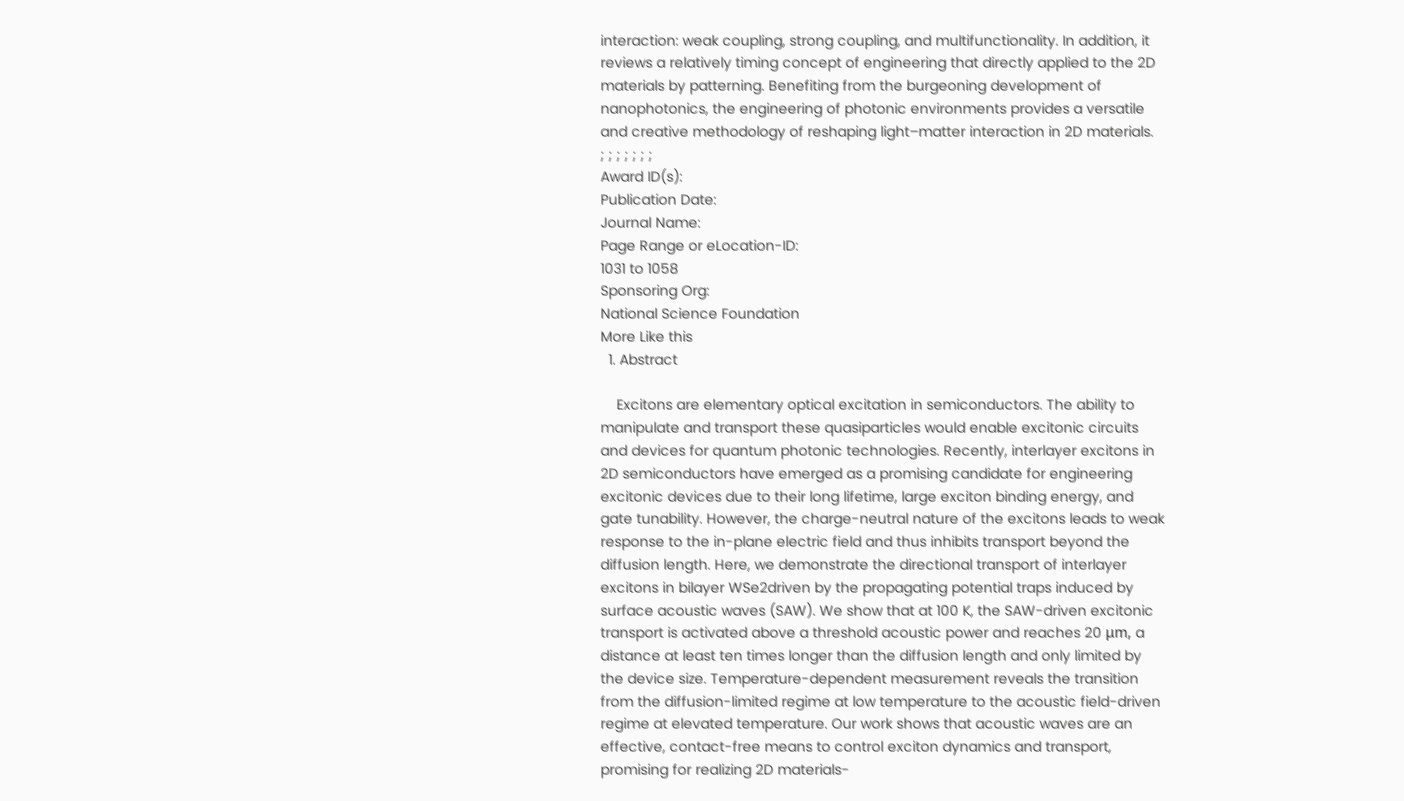interaction: weak coupling, strong coupling, and multifunctionality. In addition, it reviews a relatively timing concept of engineering that directly applied to the 2D materials by patterning. Benefiting from the burgeoning development of nanophotonics, the engineering of photonic environments provides a versatile and creative methodology of reshaping light–matter interaction in 2D materials.
; ; ; ; ; ; ;
Award ID(s):
Publication Date:
Journal Name:
Page Range or eLocation-ID:
1031 to 1058
Sponsoring Org:
National Science Foundation
More Like this
  1. Abstract

    Excitons are elementary optical excitation in semiconductors. The ability to manipulate and transport these quasiparticles would enable excitonic circuits and devices for quantum photonic technologies. Recently, interlayer excitons in 2D semiconductors have emerged as a promising candidate for engineering excitonic devices due to their long lifetime, large exciton binding energy, and gate tunability. However, the charge-neutral nature of the excitons leads to weak response to the in-plane electric field and thus inhibits transport beyond the diffusion length. Here, we demonstrate the directional transport of interlayer excitons in bilayer WSe2driven by the propagating potential traps induced by surface acoustic waves (SAW). We show that at 100 K, the SAW-driven excitonic transport is activated above a threshold acoustic power and reaches 20 μm, a distance at least ten times longer than the diffusion length and only limited by the device size. Temperature-dependent measurement reveals the transition from the diffusion-limited regime at low temperature to the acoustic field-driven regime at elevated temperature. Our work shows that acoustic waves are an effective, contact-free means to control exciton dynamics and transport, promising for realizing 2D materials-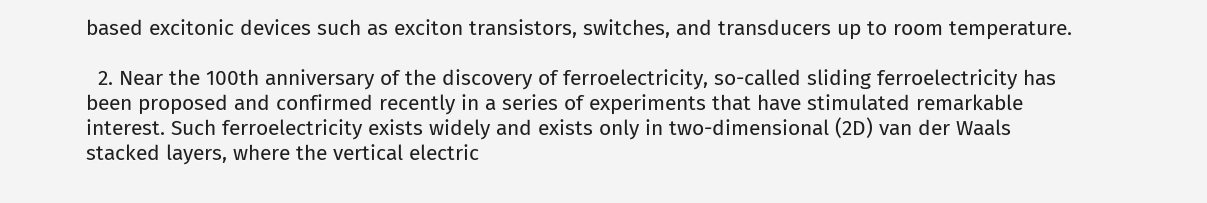based excitonic devices such as exciton transistors, switches, and transducers up to room temperature.

  2. Near the 100th anniversary of the discovery of ferroelectricity, so-called sliding ferroelectricity has been proposed and confirmed recently in a series of experiments that have stimulated remarkable interest. Such ferroelectricity exists widely and exists only in two-dimensional (2D) van der Waals stacked layers, where the vertical electric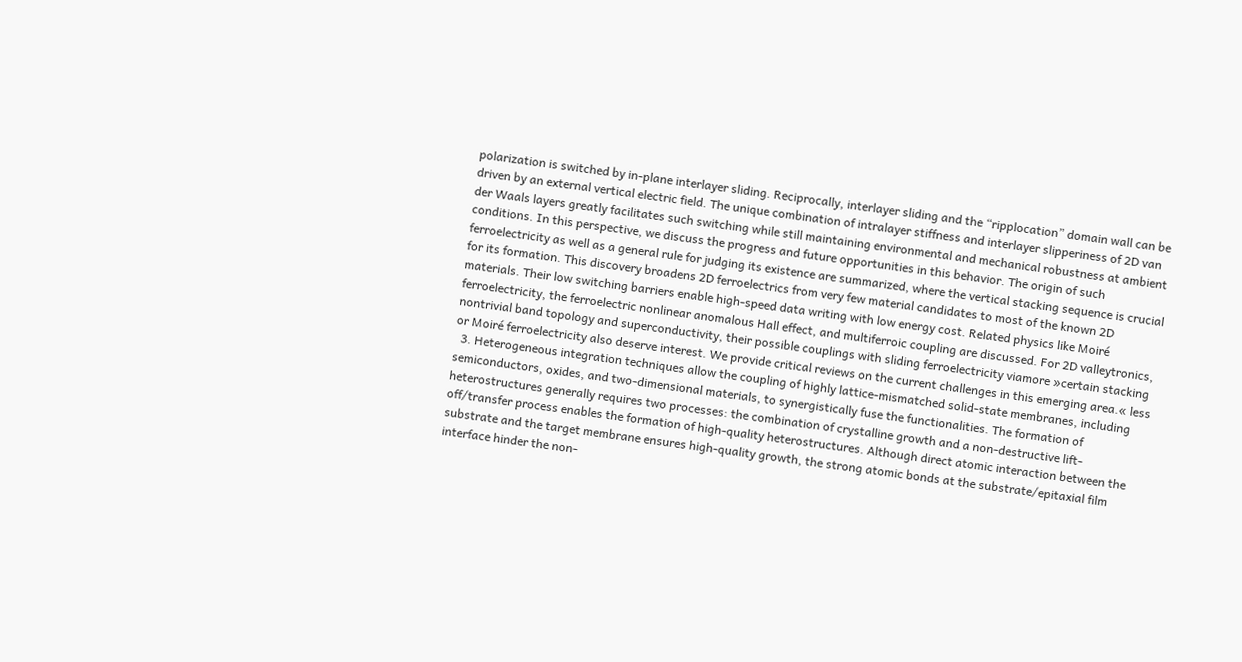polarization is switched by in-plane interlayer sliding. Reciprocally, interlayer sliding and the “ripplocation” domain wall can be driven by an external vertical electric field. The unique combination of intralayer stiffness and interlayer slipperiness of 2D van der Waals layers greatly facilitates such switching while still maintaining environmental and mechanical robustness at ambient conditions. In this perspective, we discuss the progress and future opportunities in this behavior. The origin of such ferroelectricity as well as a general rule for judging its existence are summarized, where the vertical stacking sequence is crucial for its formation. This discovery broadens 2D ferroelectrics from very few material candidates to most of the known 2D materials. Their low switching barriers enable high-speed data writing with low energy cost. Related physics like Moiré ferroelectricity, the ferroelectric nonlinear anomalous Hall effect, and multiferroic coupling are discussed. For 2D valleytronics, nontrivial band topology and superconductivity, their possible couplings with sliding ferroelectricity viamore »certain stacking or Moiré ferroelectricity also deserve interest. We provide critical reviews on the current challenges in this emerging area.« less
  3. Heterogeneous integration techniques allow the coupling of highly lattice-mismatched solid-state membranes, including semiconductors, oxides, and two-dimensional materials, to synergistically fuse the functionalities. The formation of heterostructures generally requires two processes: the combination of crystalline growth and a non-destructive lift-off/transfer process enables the formation of high-quality heterostructures. Although direct atomic interaction between the substrate and the target membrane ensures high-quality growth, the strong atomic bonds at the substrate/epitaxial film interface hinder the non-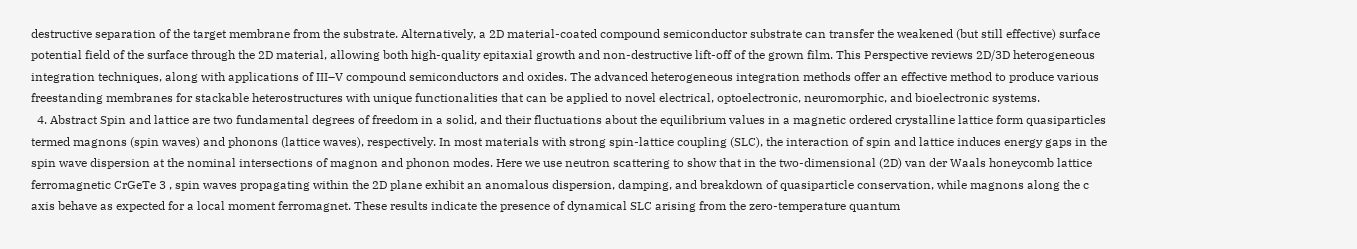destructive separation of the target membrane from the substrate. Alternatively, a 2D material-coated compound semiconductor substrate can transfer the weakened (but still effective) surface potential field of the surface through the 2D material, allowing both high-quality epitaxial growth and non-destructive lift-off of the grown film. This Perspective reviews 2D/3D heterogeneous integration techniques, along with applications of III–V compound semiconductors and oxides. The advanced heterogeneous integration methods offer an effective method to produce various freestanding membranes for stackable heterostructures with unique functionalities that can be applied to novel electrical, optoelectronic, neuromorphic, and bioelectronic systems.
  4. Abstract Spin and lattice are two fundamental degrees of freedom in a solid, and their fluctuations about the equilibrium values in a magnetic ordered crystalline lattice form quasiparticles termed magnons (spin waves) and phonons (lattice waves), respectively. In most materials with strong spin-lattice coupling (SLC), the interaction of spin and lattice induces energy gaps in the spin wave dispersion at the nominal intersections of magnon and phonon modes. Here we use neutron scattering to show that in the two-dimensional (2D) van der Waals honeycomb lattice ferromagnetic CrGeTe 3 , spin waves propagating within the 2D plane exhibit an anomalous dispersion, damping, and breakdown of quasiparticle conservation, while magnons along the c axis behave as expected for a local moment ferromagnet. These results indicate the presence of dynamical SLC arising from the zero-temperature quantum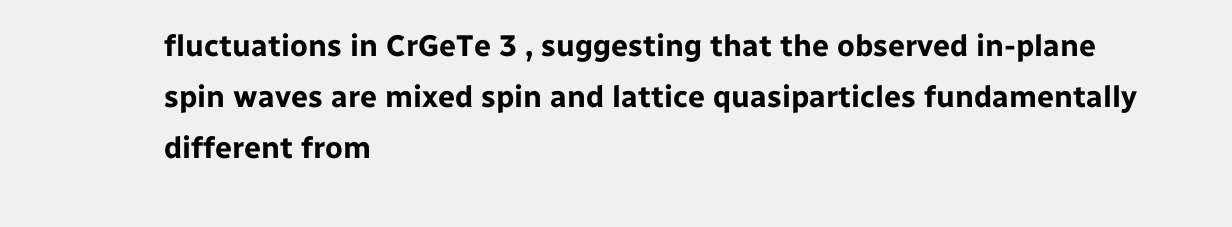fluctuations in CrGeTe 3 , suggesting that the observed in-plane spin waves are mixed spin and lattice quasiparticles fundamentally different from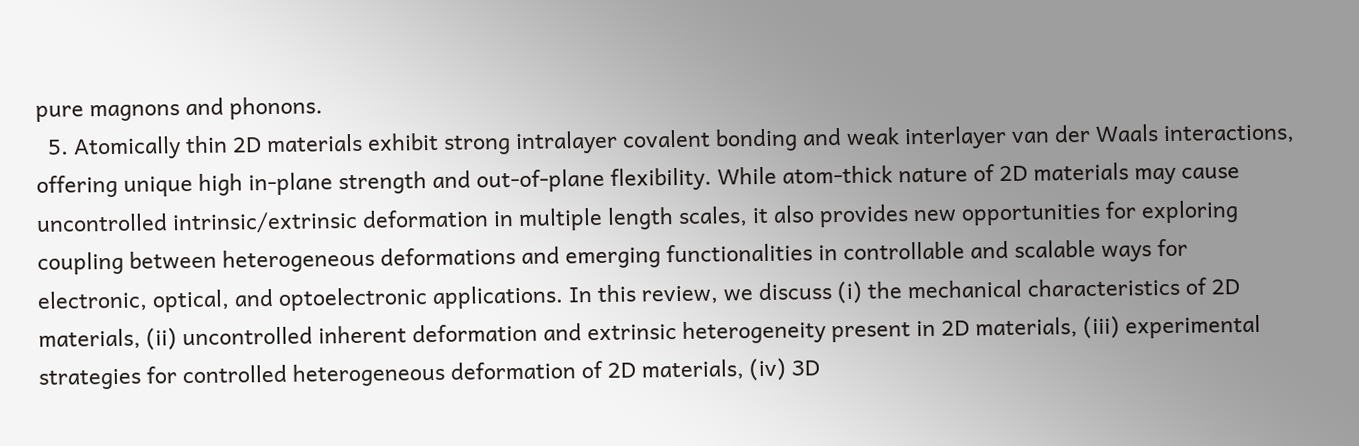pure magnons and phonons.
  5. Atomically thin 2D materials exhibit strong intralayer covalent bonding and weak interlayer van der Waals interactions, offering unique high in-plane strength and out-of-plane flexibility. While atom-thick nature of 2D materials may cause uncontrolled intrinsic/extrinsic deformation in multiple length scales, it also provides new opportunities for exploring coupling between heterogeneous deformations and emerging functionalities in controllable and scalable ways for electronic, optical, and optoelectronic applications. In this review, we discuss (i) the mechanical characteristics of 2D materials, (ii) uncontrolled inherent deformation and extrinsic heterogeneity present in 2D materials, (iii) experimental strategies for controlled heterogeneous deformation of 2D materials, (iv) 3D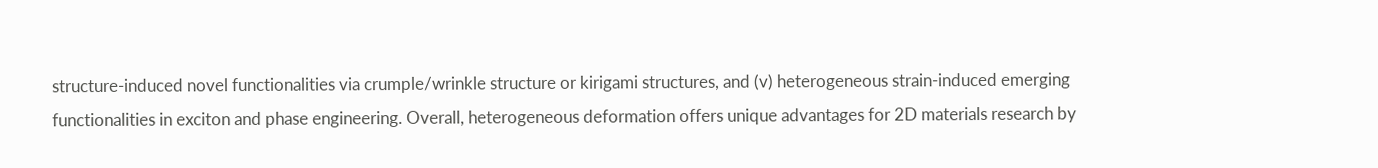structure-induced novel functionalities via crumple/wrinkle structure or kirigami structures, and (v) heterogeneous strain-induced emerging functionalities in exciton and phase engineering. Overall, heterogeneous deformation offers unique advantages for 2D materials research by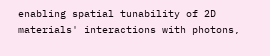enabling spatial tunability of 2D materials' interactions with photons,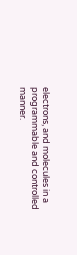electrons, and molecules in a programmable and controlled manner.